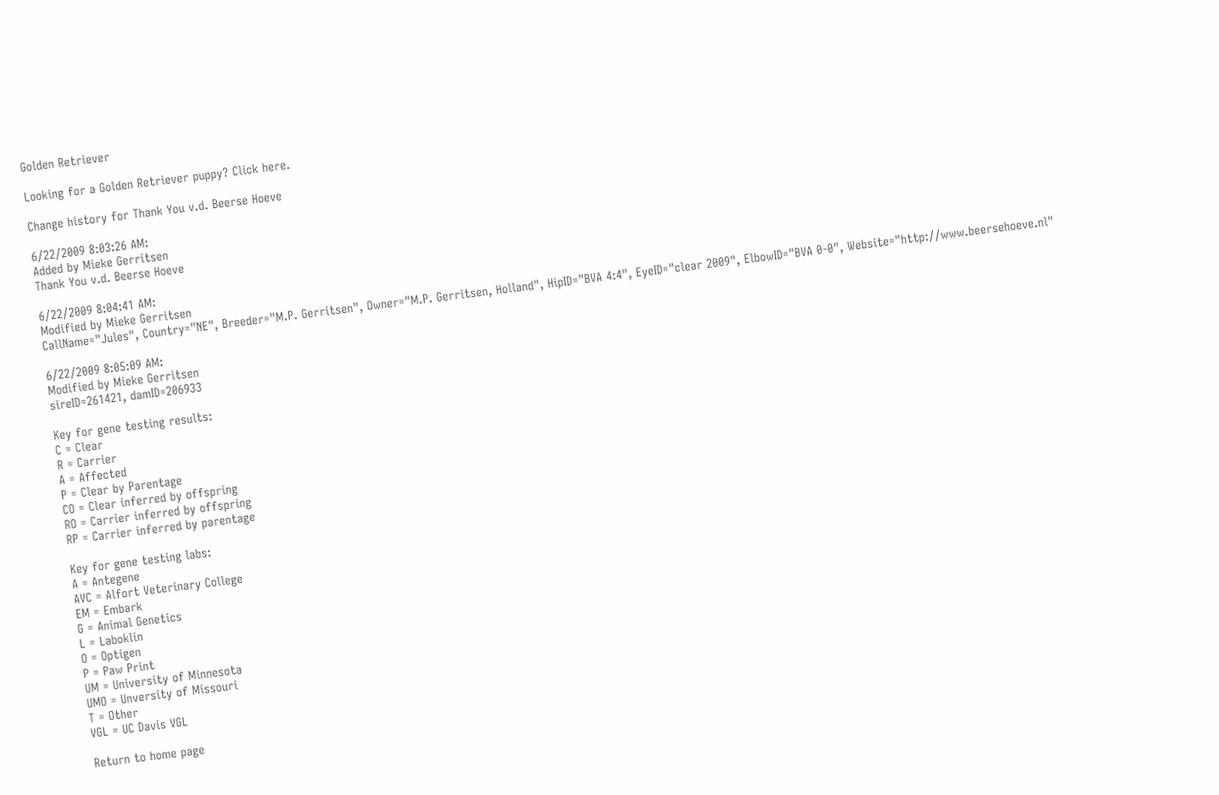Golden Retriever

Looking for a Golden Retriever puppy? Click here.

Change history for Thank You v.d. Beerse Hoeve

6/22/2009 8:03:26 AM:
Added by Mieke Gerritsen
Thank You v.d. Beerse Hoeve

6/22/2009 8:04:41 AM:
Modified by Mieke Gerritsen
CallName="Jules", Country="NE", Breeder="M.P. Gerritsen", Owner="M.P. Gerritsen, Holland", HipID="BVA 4:4", EyeID="clear 2009", ElbowID="BVA 0-0", Website="http://www.beersehoeve.nl"

6/22/2009 8:05:09 AM:
Modified by Mieke Gerritsen
sireID=261421, damID=206933

Key for gene testing results:
C = Clear
R = Carrier
A = Affected
P = Clear by Parentage
CO = Clear inferred by offspring
RO = Carrier inferred by offspring
RP = Carrier inferred by parentage

Key for gene testing labs:
A = Antegene
AVC = Alfort Veterinary College
EM = Embark
G = Animal Genetics
L = Laboklin
O = Optigen
P = Paw Print
UM = University of Minnesota
UMO = Unversity of Missouri
T = Other
VGL = UC Davis VGL

Return to home page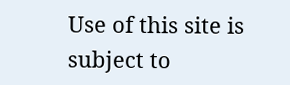Use of this site is subject to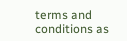terms and conditions as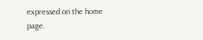expressed on the home page.